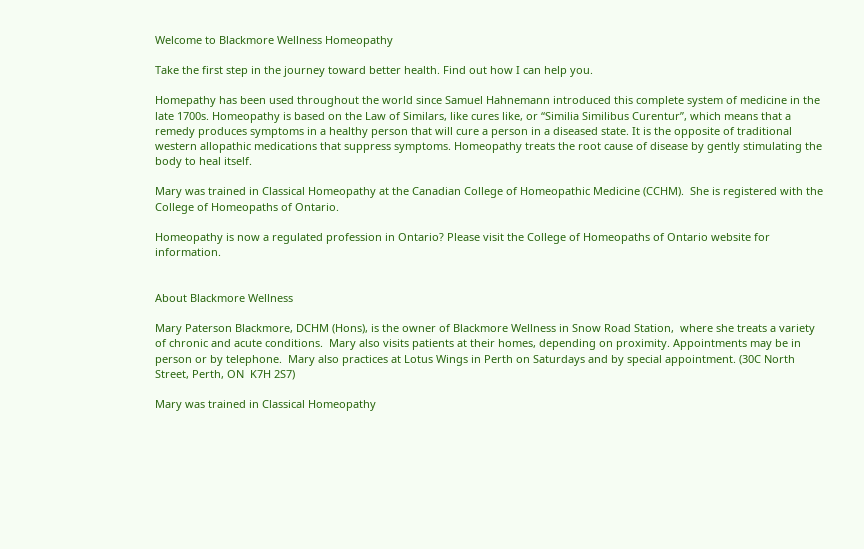Welcome to Blackmore Wellness Homeopathy

Take the first step in the journey toward better health. Find out how I can help you.

Homepathy has been used throughout the world since Samuel Hahnemann introduced this complete system of medicine in the late 1700s. Homeopathy is based on the Law of Similars, like cures like, or “Similia Similibus Curentur”, which means that a remedy produces symptoms in a healthy person that will cure a person in a diseased state. It is the opposite of traditional western allopathic medications that suppress symptoms. Homeopathy treats the root cause of disease by gently stimulating the body to heal itself.

Mary was trained in Classical Homeopathy at the Canadian College of Homeopathic Medicine (CCHM).  She is registered with the College of Homeopaths of Ontario.

Homeopathy is now a regulated profession in Ontario? Please visit the College of Homeopaths of Ontario website for information.


About Blackmore Wellness

Mary Paterson Blackmore, DCHM (Hons), is the owner of Blackmore Wellness in Snow Road Station,  where she treats a variety of chronic and acute conditions.  Mary also visits patients at their homes, depending on proximity. Appointments may be in person or by telephone.  Mary also practices at Lotus Wings in Perth on Saturdays and by special appointment. (30C North Street, Perth, ON  K7H 2S7)

Mary was trained in Classical Homeopathy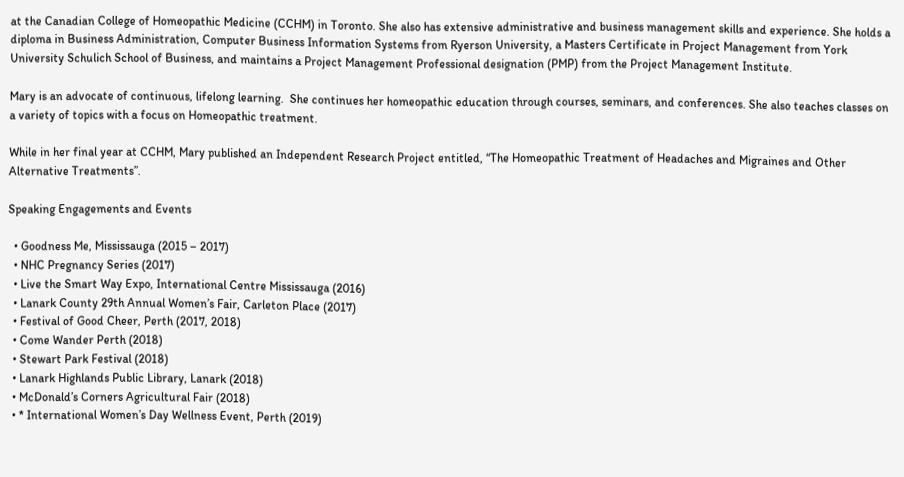at the Canadian College of Homeopathic Medicine (CCHM) in Toronto. She also has extensive administrative and business management skills and experience. She holds a diploma in Business Administration, Computer Business Information Systems from Ryerson University, a Masters Certificate in Project Management from York University Schulich School of Business, and maintains a Project Management Professional designation (PMP) from the Project Management Institute.

Mary is an advocate of continuous, lifelong learning.  She continues her homeopathic education through courses, seminars, and conferences. She also teaches classes on a variety of topics with a focus on Homeopathic treatment.

While in her final year at CCHM, Mary published an Independent Research Project entitled, “The Homeopathic Treatment of Headaches and Migraines and Other Alternative Treatments”.

Speaking Engagements and Events

  • Goodness Me, Mississauga (2015 – 2017)
  • NHC Pregnancy Series (2017)
  • Live the Smart Way Expo, International Centre Mississauga (2016)
  • Lanark County 29th Annual Women’s Fair, Carleton Place (2017)
  • Festival of Good Cheer, Perth (2017, 2018)
  • Come Wander Perth (2018)
  • Stewart Park Festival (2018)
  • Lanark Highlands Public Library, Lanark (2018)
  • McDonald’s Corners Agricultural Fair (2018)
  • * International Women’s Day Wellness Event, Perth (2019)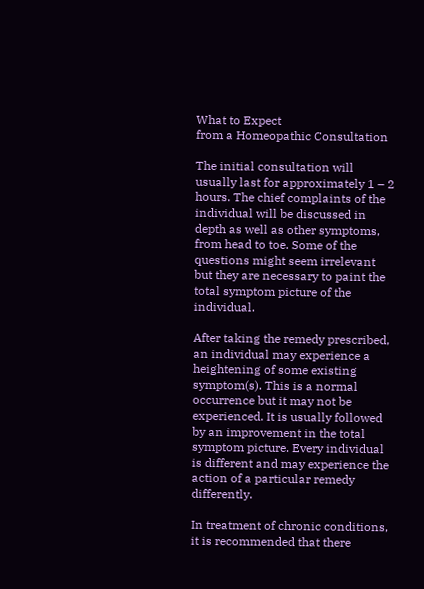What to Expect
from a Homeopathic Consultation

The initial consultation will usually last for approximately 1 – 2 hours. The chief complaints of the individual will be discussed in depth as well as other symptoms, from head to toe. Some of the questions might seem irrelevant but they are necessary to paint the total symptom picture of the individual.

After taking the remedy prescribed, an individual may experience a heightening of some existing symptom(s). This is a normal occurrence but it may not be experienced. It is usually followed by an improvement in the total symptom picture. Every individual is different and may experience the action of a particular remedy differently.

In treatment of chronic conditions, it is recommended that there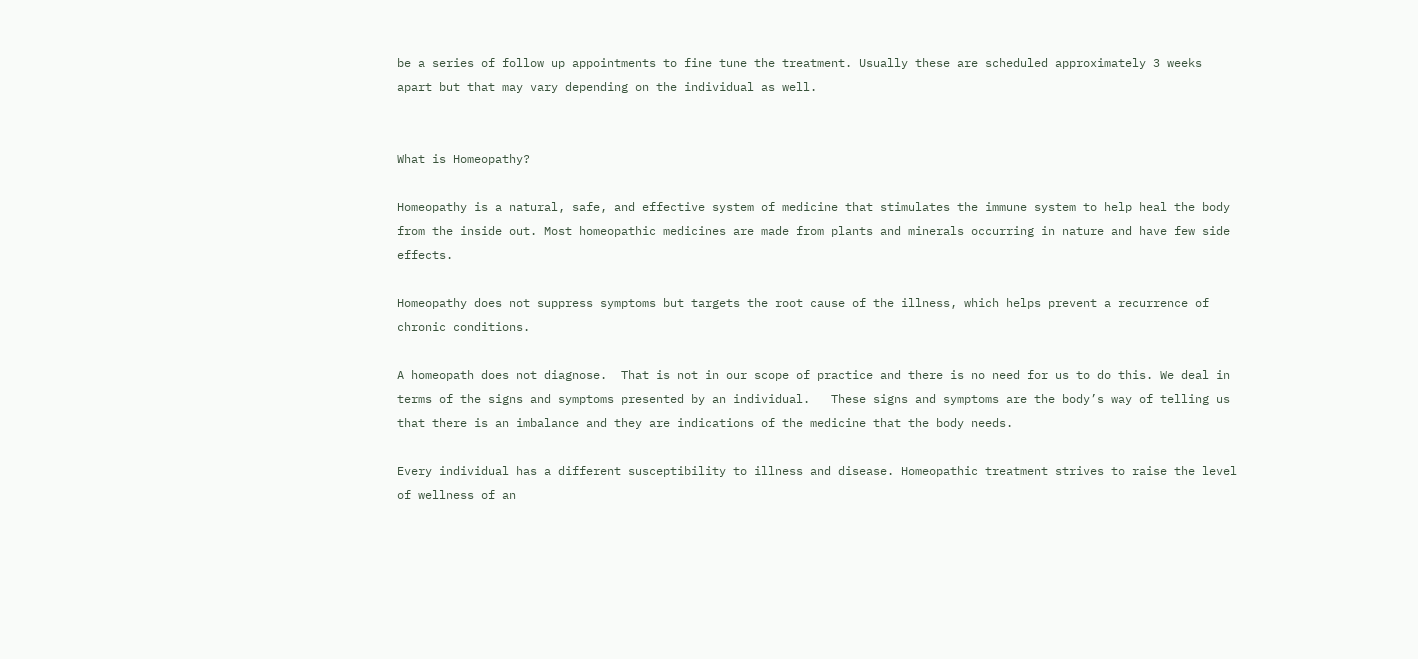be a series of follow up appointments to fine tune the treatment. Usually these are scheduled approximately 3 weeks apart but that may vary depending on the individual as well.


What is Homeopathy?

Homeopathy is a natural, safe, and effective system of medicine that stimulates the immune system to help heal the body from the inside out. Most homeopathic medicines are made from plants and minerals occurring in nature and have few side effects.

Homeopathy does not suppress symptoms but targets the root cause of the illness, which helps prevent a recurrence of chronic conditions.

A homeopath does not diagnose.  That is not in our scope of practice and there is no need for us to do this. We deal in terms of the signs and symptoms presented by an individual.   These signs and symptoms are the body’s way of telling us that there is an imbalance and they are indications of the medicine that the body needs.

Every individual has a different susceptibility to illness and disease. Homeopathic treatment strives to raise the level of wellness of an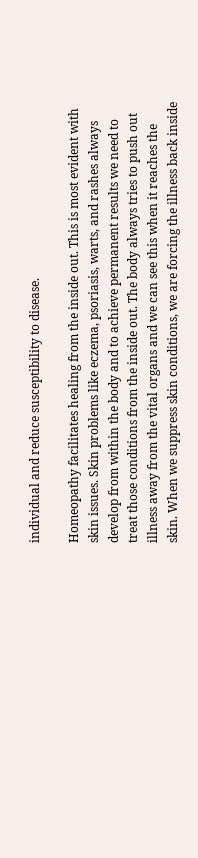individual and reduce susceptibility to disease.

Homeopathy facilitates healing from the inside out. This is most evident with skin issues. Skin problems like eczema, psoriasis, warts, and rashes always develop from within the body and to achieve permanent results we need to treat those conditions from the inside out. The body always tries to push out illness away from the vital organs and we can see this when it reaches the skin. When we suppress skin conditions, we are forcing the illness back inside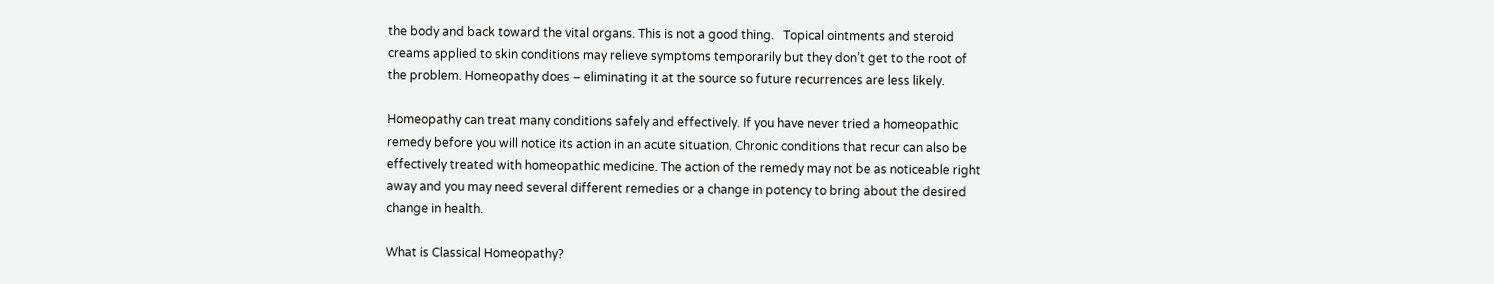the body and back toward the vital organs. This is not a good thing.   Topical ointments and steroid creams applied to skin conditions may relieve symptoms temporarily but they don’t get to the root of the problem. Homeopathy does – eliminating it at the source so future recurrences are less likely.

Homeopathy can treat many conditions safely and effectively. If you have never tried a homeopathic remedy before you will notice its action in an acute situation. Chronic conditions that recur can also be effectively treated with homeopathic medicine. The action of the remedy may not be as noticeable right away and you may need several different remedies or a change in potency to bring about the desired change in health.

What is Classical Homeopathy?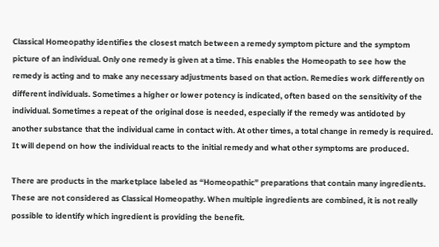Classical Homeopathy identifies the closest match between a remedy symptom picture and the symptom picture of an individual. Only one remedy is given at a time. This enables the Homeopath to see how the remedy is acting and to make any necessary adjustments based on that action. Remedies work differently on different individuals. Sometimes a higher or lower potency is indicated, often based on the sensitivity of the individual. Sometimes a repeat of the original dose is needed, especially if the remedy was antidoted by another substance that the individual came in contact with. At other times, a total change in remedy is required. It will depend on how the individual reacts to the initial remedy and what other symptoms are produced.

There are products in the marketplace labeled as “Homeopathic” preparations that contain many ingredients. These are not considered as Classical Homeopathy. When multiple ingredients are combined, it is not really possible to identify which ingredient is providing the benefit.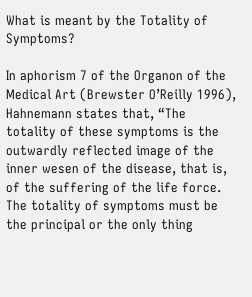What is meant by the Totality of Symptoms?

In aphorism 7 of the Organon of the Medical Art (Brewster O’Reilly 1996), Hahnemann states that, “The totality of these symptoms is the outwardly reflected image of the inner wesen of the disease, that is, of the suffering of the life force. The totality of symptoms must be the principal or the only thing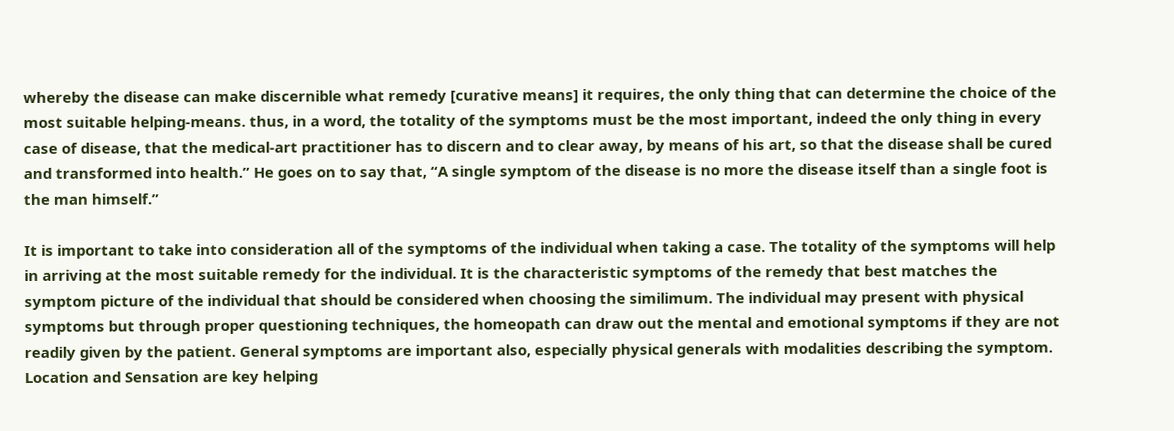whereby the disease can make discernible what remedy [curative means] it requires, the only thing that can determine the choice of the most suitable helping-means. thus, in a word, the totality of the symptoms must be the most important, indeed the only thing in every case of disease, that the medical-art practitioner has to discern and to clear away, by means of his art, so that the disease shall be cured and transformed into health.” He goes on to say that, “A single symptom of the disease is no more the disease itself than a single foot is the man himself.”

It is important to take into consideration all of the symptoms of the individual when taking a case. The totality of the symptoms will help in arriving at the most suitable remedy for the individual. It is the characteristic symptoms of the remedy that best matches the symptom picture of the individual that should be considered when choosing the similimum. The individual may present with physical symptoms but through proper questioning techniques, the homeopath can draw out the mental and emotional symptoms if they are not readily given by the patient. General symptoms are important also, especially physical generals with modalities describing the symptom.   Location and Sensation are key helping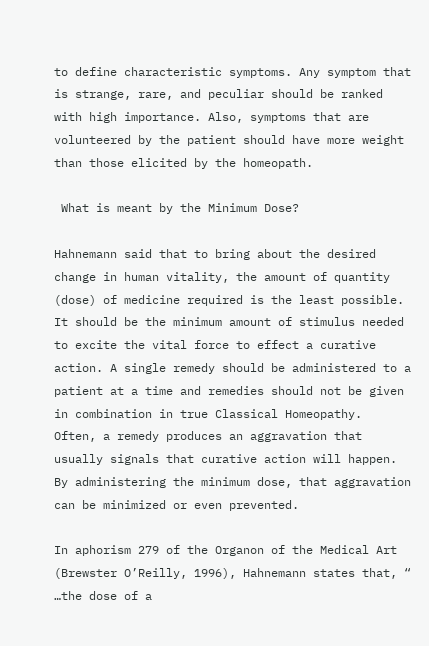to define characteristic symptoms. Any symptom that is strange, rare, and peculiar should be ranked with high importance. Also, symptoms that are volunteered by the patient should have more weight than those elicited by the homeopath.

 What is meant by the Minimum Dose?

Hahnemann said that to bring about the desired change in human vitality, the amount of quantity (dose) of medicine required is the least possible. It should be the minimum amount of stimulus needed to excite the vital force to effect a curative action. A single remedy should be administered to a patient at a time and remedies should not be given in combination in true Classical Homeopathy.  Often, a remedy produces an aggravation that usually signals that curative action will happen.   By administering the minimum dose, that aggravation can be minimized or even prevented.

In aphorism 279 of the Organon of the Medical Art (Brewster O’Reilly, 1996), Hahnemann states that, “ …the dose of a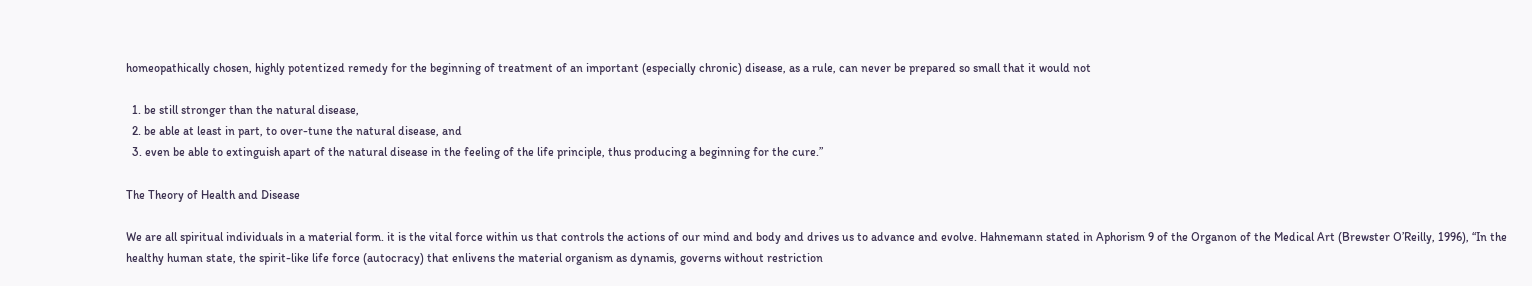homeopathically chosen, highly potentized remedy for the beginning of treatment of an important (especially chronic) disease, as a rule, can never be prepared so small that it would not

  1. be still stronger than the natural disease,
  2. be able at least in part, to over-tune the natural disease, and
  3. even be able to extinguish apart of the natural disease in the feeling of the life principle, thus producing a beginning for the cure.”

The Theory of Health and Disease

We are all spiritual individuals in a material form. it is the vital force within us that controls the actions of our mind and body and drives us to advance and evolve. Hahnemann stated in Aphorism 9 of the Organon of the Medical Art (Brewster O’Reilly, 1996), “In the healthy human state, the spirit-like life force (autocracy) that enlivens the material organism as dynamis, governs without restriction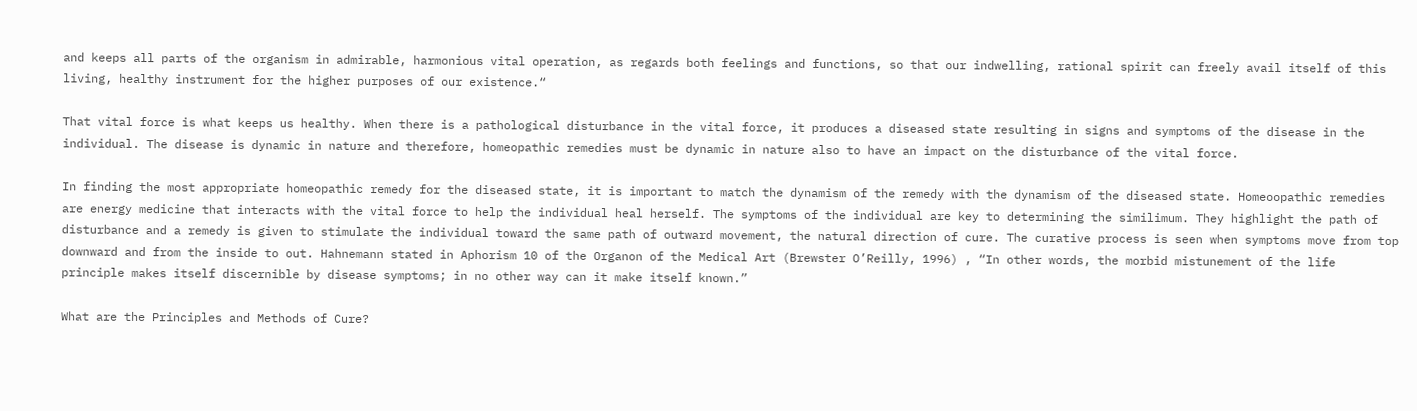and keeps all parts of the organism in admirable, harmonious vital operation, as regards both feelings and functions, so that our indwelling, rational spirit can freely avail itself of this living, healthy instrument for the higher purposes of our existence.“

That vital force is what keeps us healthy. When there is a pathological disturbance in the vital force, it produces a diseased state resulting in signs and symptoms of the disease in the individual. The disease is dynamic in nature and therefore, homeopathic remedies must be dynamic in nature also to have an impact on the disturbance of the vital force.

In finding the most appropriate homeopathic remedy for the diseased state, it is important to match the dynamism of the remedy with the dynamism of the diseased state. Homeoopathic remedies are energy medicine that interacts with the vital force to help the individual heal herself. The symptoms of the individual are key to determining the similimum. They highlight the path of disturbance and a remedy is given to stimulate the individual toward the same path of outward movement, the natural direction of cure. The curative process is seen when symptoms move from top downward and from the inside to out. Hahnemann stated in Aphorism 10 of the Organon of the Medical Art (Brewster O’Reilly, 1996) , “In other words, the morbid mistunement of the life principle makes itself discernible by disease symptoms; in no other way can it make itself known.”

What are the Principles and Methods of Cure?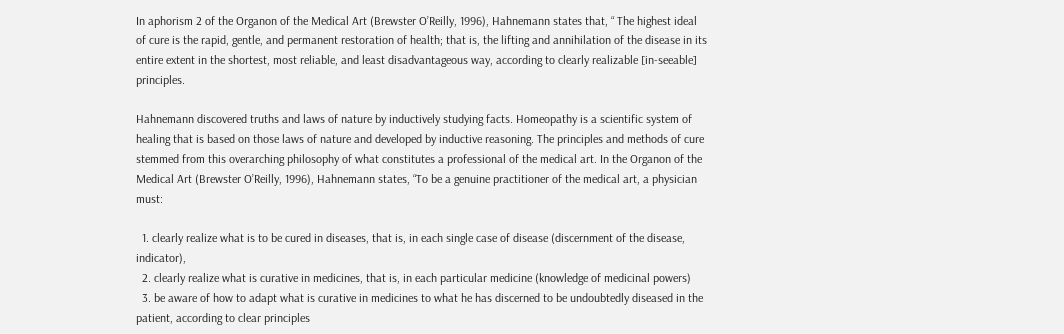In aphorism 2 of the Organon of the Medical Art (Brewster O’Reilly, 1996), Hahnemann states that, “ The highest ideal of cure is the rapid, gentle, and permanent restoration of health; that is, the lifting and annihilation of the disease in its entire extent in the shortest, most reliable, and least disadvantageous way, according to clearly realizable [in-seeable] principles.

Hahnemann discovered truths and laws of nature by inductively studying facts. Homeopathy is a scientific system of healing that is based on those laws of nature and developed by inductive reasoning. The principles and methods of cure stemmed from this overarching philosophy of what constitutes a professional of the medical art. In the Organon of the Medical Art (Brewster O’Reilly, 1996), Hahnemann states, “To be a genuine practitioner of the medical art, a physician must:

  1. clearly realize what is to be cured in diseases, that is, in each single case of disease (discernment of the disease, indicator),
  2. clearly realize what is curative in medicines, that is, in each particular medicine (knowledge of medicinal powers)
  3. be aware of how to adapt what is curative in medicines to what he has discerned to be undoubtedly diseased in the patient, according to clear principles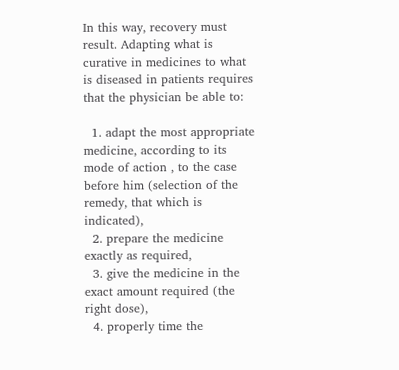In this way, recovery must result. Adapting what is curative in medicines to what is diseased in patients requires that the physician be able to:

  1. adapt the most appropriate medicine, according to its mode of action , to the case before him (selection of the remedy, that which is indicated),
  2. prepare the medicine exactly as required,
  3. give the medicine in the exact amount required (the right dose),
  4. properly time the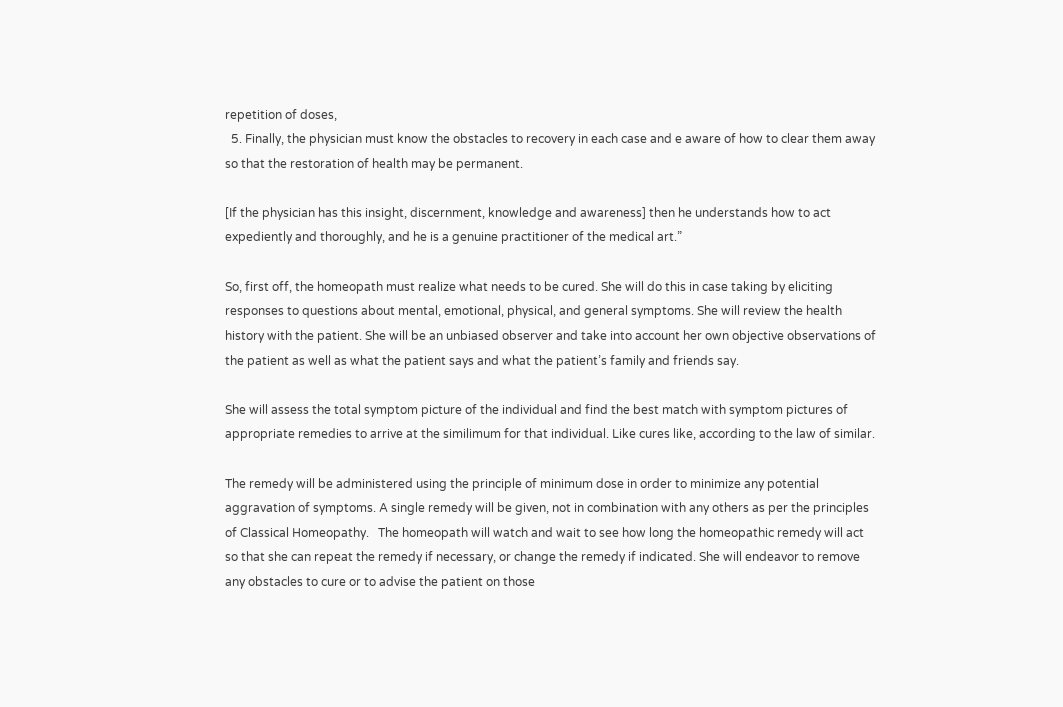repetition of doses,
  5. Finally, the physician must know the obstacles to recovery in each case and e aware of how to clear them away so that the restoration of health may be permanent.

[If the physician has this insight, discernment, knowledge and awareness] then he understands how to act expediently and thoroughly, and he is a genuine practitioner of the medical art.”

So, first off, the homeopath must realize what needs to be cured. She will do this in case taking by eliciting responses to questions about mental, emotional, physical, and general symptoms. She will review the health history with the patient. She will be an unbiased observer and take into account her own objective observations of the patient as well as what the patient says and what the patient’s family and friends say.

She will assess the total symptom picture of the individual and find the best match with symptom pictures of appropriate remedies to arrive at the similimum for that individual. Like cures like, according to the law of similar.

The remedy will be administered using the principle of minimum dose in order to minimize any potential aggravation of symptoms. A single remedy will be given, not in combination with any others as per the principles of Classical Homeopathy.   The homeopath will watch and wait to see how long the homeopathic remedy will act so that she can repeat the remedy if necessary, or change the remedy if indicated. She will endeavor to remove any obstacles to cure or to advise the patient on those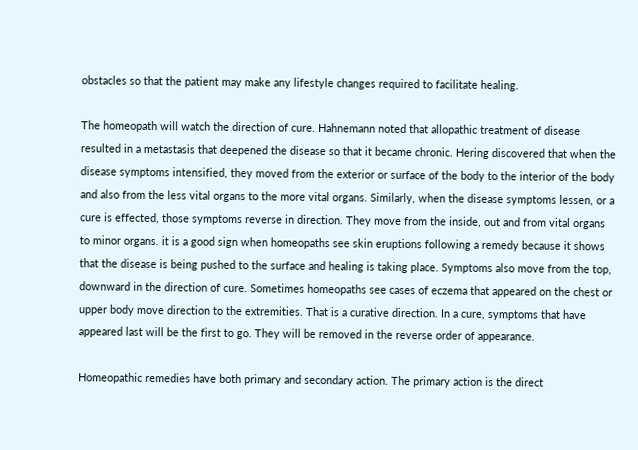obstacles so that the patient may make any lifestyle changes required to facilitate healing.

The homeopath will watch the direction of cure. Hahnemann noted that allopathic treatment of disease resulted in a metastasis that deepened the disease so that it became chronic. Hering discovered that when the disease symptoms intensified, they moved from the exterior or surface of the body to the interior of the body and also from the less vital organs to the more vital organs. Similarly, when the disease symptoms lessen, or a cure is effected, those symptoms reverse in direction. They move from the inside, out and from vital organs to minor organs. it is a good sign when homeopaths see skin eruptions following a remedy because it shows that the disease is being pushed to the surface and healing is taking place. Symptoms also move from the top, downward in the direction of cure. Sometimes homeopaths see cases of eczema that appeared on the chest or upper body move direction to the extremities. That is a curative direction. In a cure, symptoms that have appeared last will be the first to go. They will be removed in the reverse order of appearance.

Homeopathic remedies have both primary and secondary action. The primary action is the direct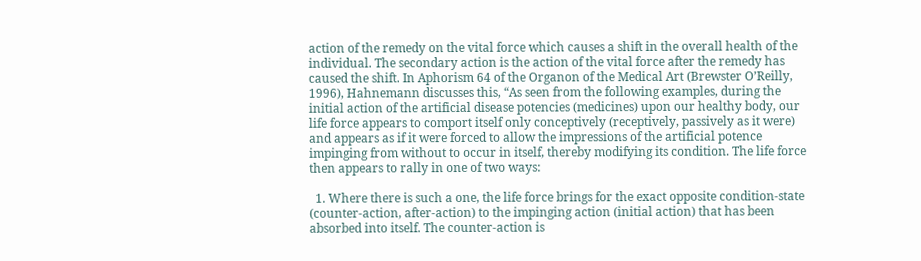action of the remedy on the vital force which causes a shift in the overall health of the individual. The secondary action is the action of the vital force after the remedy has caused the shift. In Aphorism 64 of the Organon of the Medical Art (Brewster O’Reilly, 1996), Hahnemann discusses this, “As seen from the following examples, during the initial action of the artificial disease potencies (medicines) upon our healthy body, our life force appears to comport itself only conceptively (receptively, passively as it were) and appears as if it were forced to allow the impressions of the artificial potence impinging from without to occur in itself, thereby modifying its condition. The life force then appears to rally in one of two ways:

  1. Where there is such a one, the life force brings for the exact opposite condition-state (counter-action, after-action) to the impinging action (initial action) that has been absorbed into itself. The counter-action is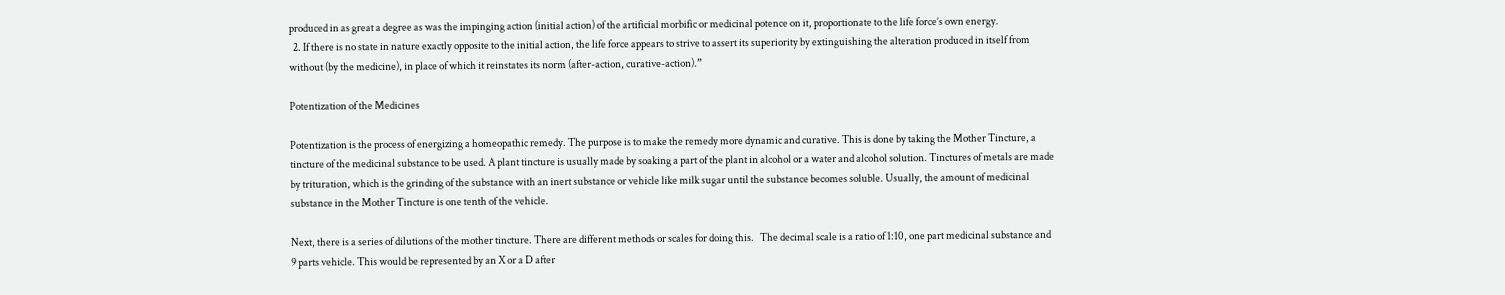produced in as great a degree as was the impinging action (initial action) of the artificial morbific or medicinal potence on it, proportionate to the life force’s own energy.
  2. If there is no state in nature exactly opposite to the initial action, the life force appears to strive to assert its superiority by extinguishing the alteration produced in itself from without (by the medicine), in place of which it reinstates its norm (after-action, curative-action).”

Potentization of the Medicines

Potentization is the process of energizing a homeopathic remedy. The purpose is to make the remedy more dynamic and curative. This is done by taking the Mother Tincture, a tincture of the medicinal substance to be used. A plant tincture is usually made by soaking a part of the plant in alcohol or a water and alcohol solution. Tinctures of metals are made by trituration, which is the grinding of the substance with an inert substance or vehicle like milk sugar until the substance becomes soluble. Usually, the amount of medicinal substance in the Mother Tincture is one tenth of the vehicle.

Next, there is a series of dilutions of the mother tincture. There are different methods or scales for doing this.   The decimal scale is a ratio of 1:10, one part medicinal substance and 9 parts vehicle. This would be represented by an X or a D after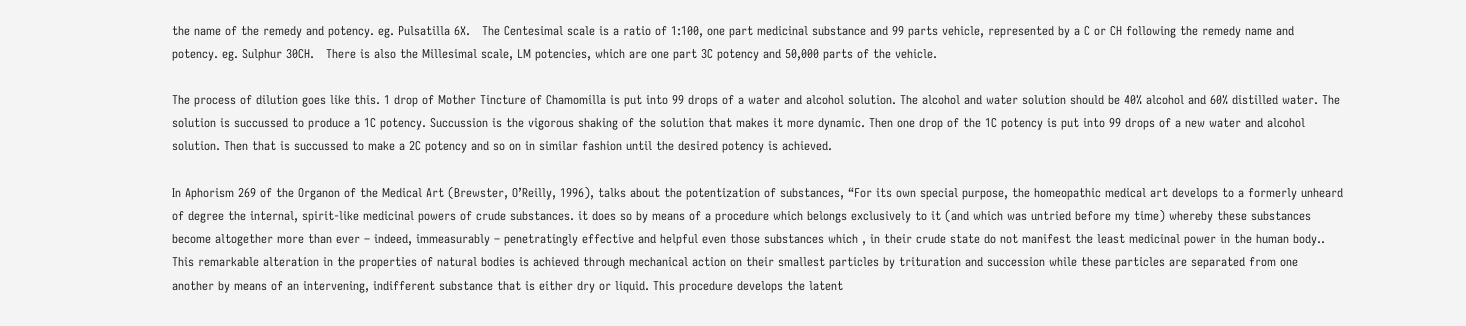the name of the remedy and potency. eg. Pulsatilla 6X.   The Centesimal scale is a ratio of 1:100, one part medicinal substance and 99 parts vehicle, represented by a C or CH following the remedy name and potency. eg. Sulphur 30CH.   There is also the Millesimal scale, LM potencies, which are one part 3C potency and 50,000 parts of the vehicle.

The process of dilution goes like this. 1 drop of Mother Tincture of Chamomilla is put into 99 drops of a water and alcohol solution. The alcohol and water solution should be 40% alcohol and 60% distilled water. The solution is succussed to produce a 1C potency. Succussion is the vigorous shaking of the solution that makes it more dynamic. Then one drop of the 1C potency is put into 99 drops of a new water and alcohol solution. Then that is succussed to make a 2C potency and so on in similar fashion until the desired potency is achieved.

In Aphorism 269 of the Organon of the Medical Art (Brewster, O’Reilly, 1996), talks about the potentization of substances, “For its own special purpose, the homeopathic medical art develops to a formerly unheard of degree the internal, spirit-like medicinal powers of crude substances. it does so by means of a procedure which belongs exclusively to it (and which was untried before my time) whereby these substances become altogether more than ever – indeed, immeasurably – penetratingly effective and helpful even those substances which , in their crude state do not manifest the least medicinal power in the human body.. This remarkable alteration in the properties of natural bodies is achieved through mechanical action on their smallest particles by trituration and succession while these particles are separated from one another by means of an intervening, indifferent substance that is either dry or liquid. This procedure develops the latent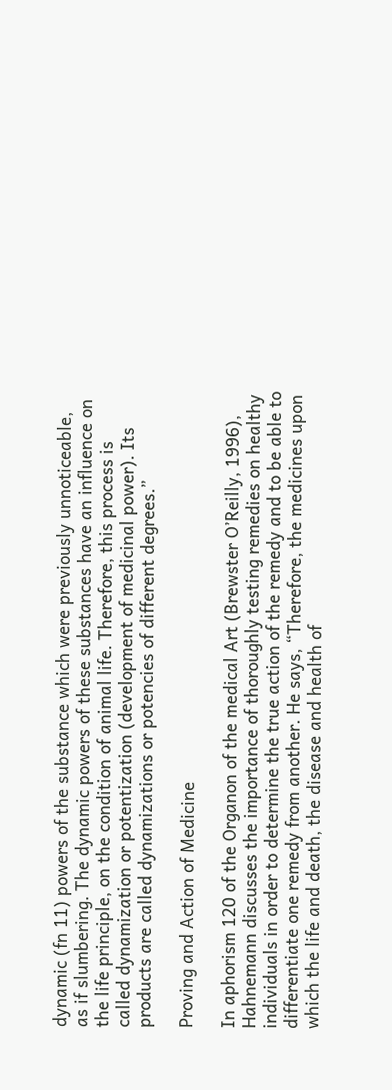dynamic (fn 11) powers of the substance which were previously unnoticeable, as if slumbering. The dynamic powers of these substances have an influence on the life principle, on the condition of animal life. Therefore, this process is called dynamization or potentization (development of medicinal power). Its products are called dynamizations or potencies of different degrees.”

Proving and Action of Medicine

In aphorism 120 of the Organon of the medical Art (Brewster O’Reilly, 1996), Hahnemann discusses the importance of thoroughly testing remedies on healthy individuals in order to determine the true action of the remedy and to be able to differentiate one remedy from another. He says, “Therefore, the medicines upon which the life and death, the disease and health of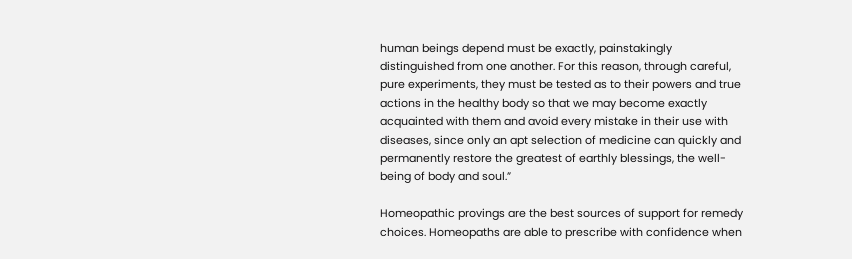human beings depend must be exactly, painstakingly distinguished from one another. For this reason, through careful, pure experiments, they must be tested as to their powers and true actions in the healthy body so that we may become exactly acquainted with them and avoid every mistake in their use with diseases, since only an apt selection of medicine can quickly and permanently restore the greatest of earthly blessings, the well-being of body and soul.”

Homeopathic provings are the best sources of support for remedy choices. Homeopaths are able to prescribe with confidence when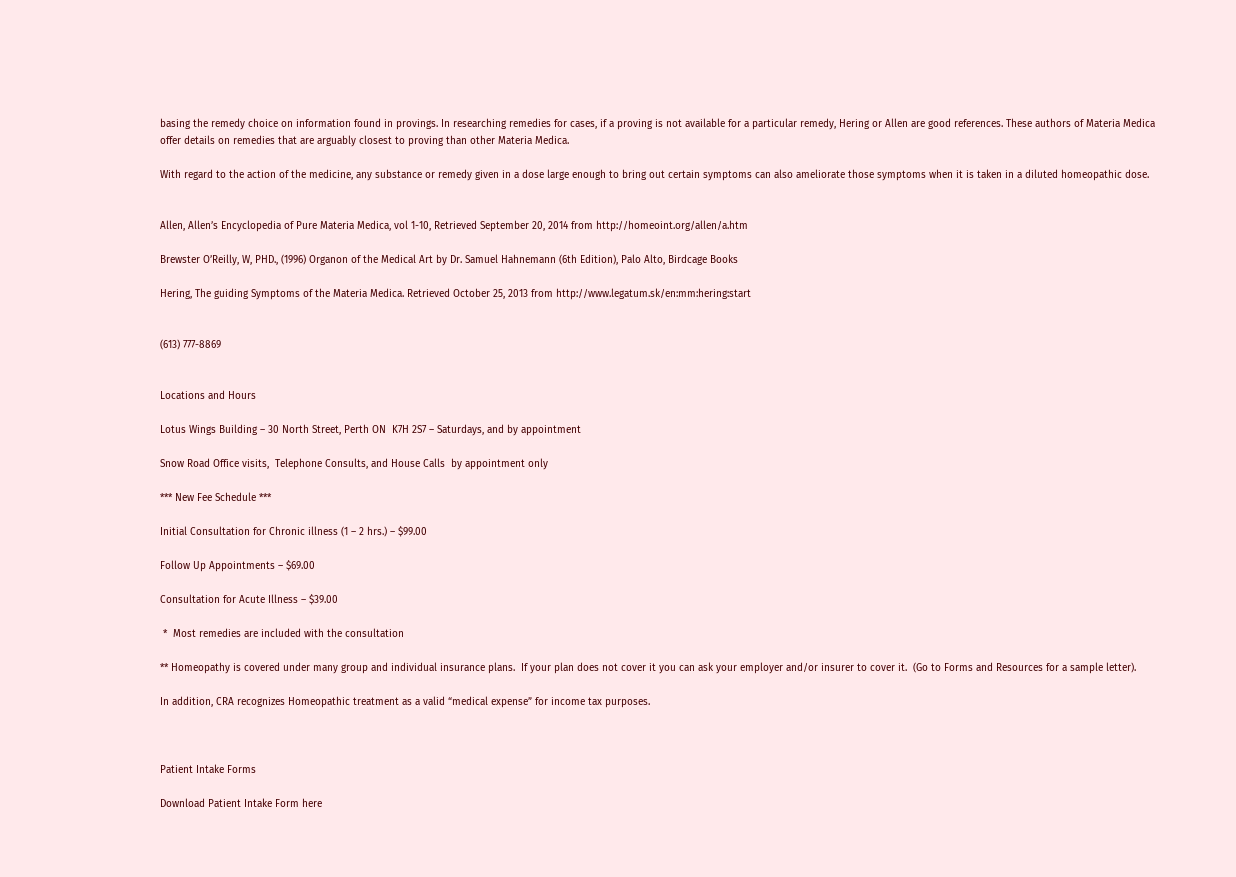basing the remedy choice on information found in provings. In researching remedies for cases, if a proving is not available for a particular remedy, Hering or Allen are good references. These authors of Materia Medica offer details on remedies that are arguably closest to proving than other Materia Medica.

With regard to the action of the medicine, any substance or remedy given in a dose large enough to bring out certain symptoms can also ameliorate those symptoms when it is taken in a diluted homeopathic dose.


Allen, Allen’s Encyclopedia of Pure Materia Medica, vol 1-10, Retrieved September 20, 2014 from http://homeoint.org/allen/a.htm

Brewster O’Reilly, W, PHD., (1996) Organon of the Medical Art by Dr. Samuel Hahnemann (6th Edition), Palo Alto, Birdcage Books

Hering, The guiding Symptoms of the Materia Medica. Retrieved October 25, 2013 from http://www.legatum.sk/en:mm:hering:start


(613) 777-8869


Locations and Hours

Lotus Wings Building – 30 North Street, Perth ON  K7H 2S7 – Saturdays, and by appointment

Snow Road Office visits,  Telephone Consults, and House Calls  by appointment only

*** New Fee Schedule ***

Initial Consultation for Chronic illness (1 – 2 hrs.) – $99.00

Follow Up Appointments – $69.00

Consultation for Acute Illness – $39.00

 *  Most remedies are included with the consultation

** Homeopathy is covered under many group and individual insurance plans.  If your plan does not cover it you can ask your employer and/or insurer to cover it.  (Go to Forms and Resources for a sample letter).

In addition, CRA recognizes Homeopathic treatment as a valid “medical expense” for income tax purposes.



Patient Intake Forms

Download Patient Intake Form here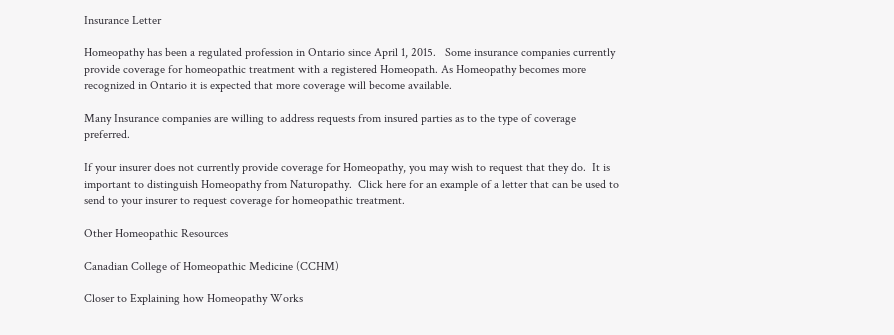Insurance Letter

Homeopathy has been a regulated profession in Ontario since April 1, 2015.   Some insurance companies currently provide coverage for homeopathic treatment with a registered Homeopath. As Homeopathy becomes more recognized in Ontario it is expected that more coverage will become available.

Many Insurance companies are willing to address requests from insured parties as to the type of coverage preferred.

If your insurer does not currently provide coverage for Homeopathy, you may wish to request that they do.  It is important to distinguish Homeopathy from Naturopathy.  Click here for an example of a letter that can be used to send to your insurer to request coverage for homeopathic treatment.

Other Homeopathic Resources

Canadian College of Homeopathic Medicine (CCHM)

Closer to Explaining how Homeopathy Works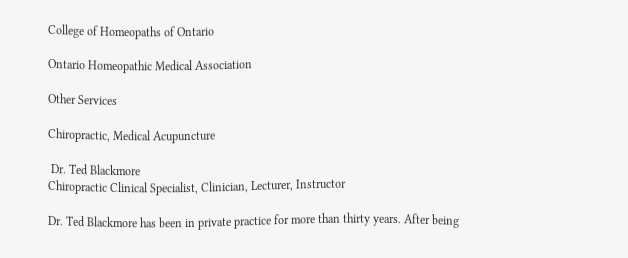College of Homeopaths of Ontario

Ontario Homeopathic Medical Association

Other Services

Chiropractic, Medical Acupuncture

 Dr. Ted Blackmore
Chiropractic Clinical Specialist, Clinician, Lecturer, Instructor

Dr. Ted Blackmore has been in private practice for more than thirty years. After being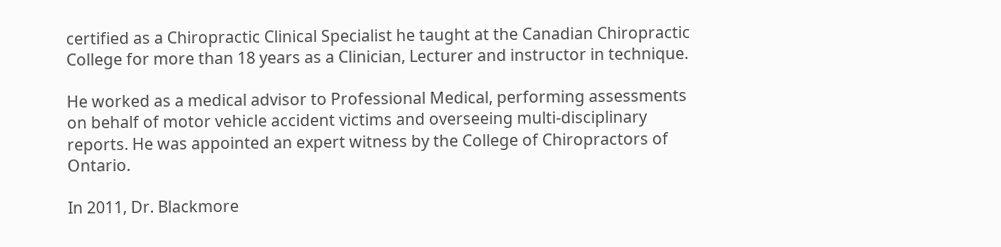certified as a Chiropractic Clinical Specialist he taught at the Canadian Chiropractic College for more than 18 years as a Clinician, Lecturer and instructor in technique.

He worked as a medical advisor to Professional Medical, performing assessments on behalf of motor vehicle accident victims and overseeing multi-disciplinary reports. He was appointed an expert witness by the College of Chiropractors of Ontario.

In 2011, Dr. Blackmore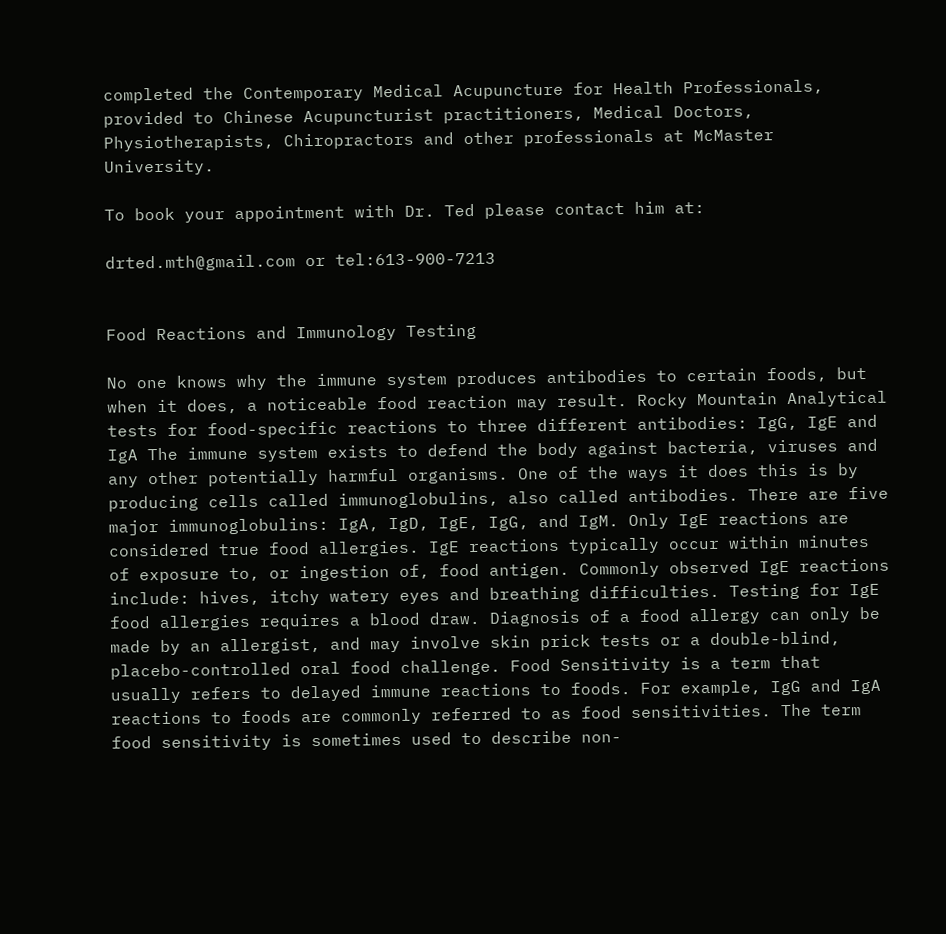completed the Contemporary Medical Acupuncture for Health Professionals, provided to Chinese Acupuncturist practitioners, Medical Doctors, Physiotherapists, Chiropractors and other professionals at McMaster University.

To book your appointment with Dr. Ted please contact him at:

drted.mth@gmail.com or tel:613-900-7213


Food Reactions and Immunology Testing

No one knows why the immune system produces antibodies to certain foods, but when it does, a noticeable food reaction may result. Rocky Mountain Analytical tests for food-specific reactions to three different antibodies: IgG, IgE and IgA The immune system exists to defend the body against bacteria, viruses and any other potentially harmful organisms. One of the ways it does this is by producing cells called immunoglobulins, also called antibodies. There are five major immunoglobulins: IgA, IgD, IgE, IgG, and IgM. Only IgE reactions are considered true food allergies. IgE reactions typically occur within minutes of exposure to, or ingestion of, food antigen. Commonly observed IgE reactions include: hives, itchy watery eyes and breathing difficulties. Testing for IgE food allergies requires a blood draw. Diagnosis of a food allergy can only be made by an allergist, and may involve skin prick tests or a double-blind, placebo-controlled oral food challenge. Food Sensitivity is a term that usually refers to delayed immune reactions to foods. For example, IgG and IgA reactions to foods are commonly referred to as food sensitivities. The term food sensitivity is sometimes used to describe non-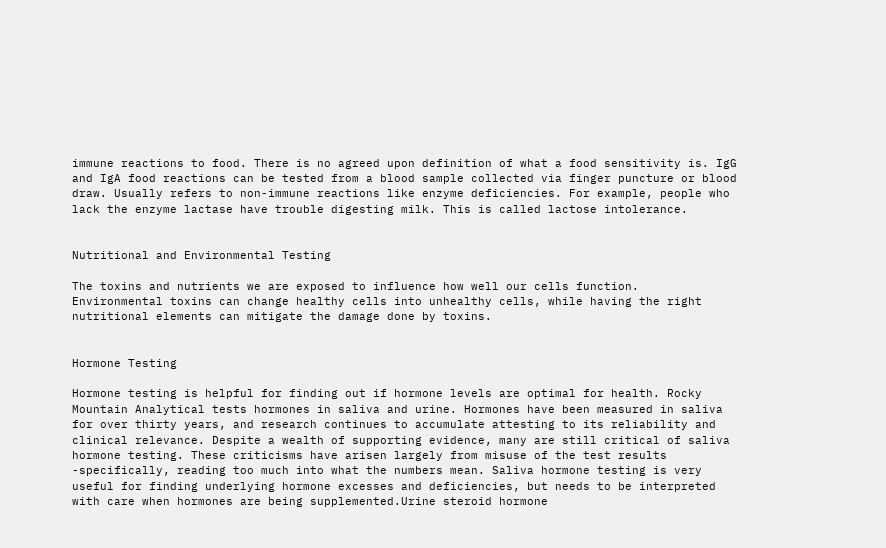immune reactions to food. There is no agreed upon definition of what a food sensitivity is. IgG and IgA food reactions can be tested from a blood sample collected via finger puncture or blood draw. Usually refers to non-immune reactions like enzyme deficiencies. For example, people who lack the enzyme lactase have trouble digesting milk. This is called lactose intolerance.


Nutritional and Environmental Testing

The toxins and nutrients we are exposed to influence how well our cells function.  Environmental toxins can change healthy cells into unhealthy cells, while having the right nutritional elements can mitigate the damage done by toxins.


Hormone Testing

Hormone testing is helpful for finding out if hormone levels are optimal for health. Rocky Mountain Analytical tests hormones in saliva and urine. Hormones have been measured in saliva for over thirty years, and research continues to accumulate attesting to its reliability and clinical relevance. Despite a wealth of supporting evidence, many are still critical of saliva hormone testing. These criticisms have arisen largely from misuse of the test results -specifically, reading too much into what the numbers mean. Saliva hormone testing is very useful for finding underlying hormone excesses and deficiencies, but needs to be interpreted with care when hormones are being supplemented.Urine steroid hormone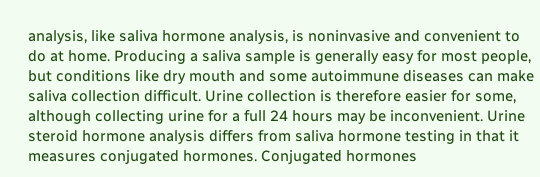analysis, like saliva hormone analysis, is noninvasive and convenient to do at home. Producing a saliva sample is generally easy for most people, but conditions like dry mouth and some autoimmune diseases can make saliva collection difficult. Urine collection is therefore easier for some, although collecting urine for a full 24 hours may be inconvenient. Urine steroid hormone analysis differs from saliva hormone testing in that it measures conjugated hormones. Conjugated hormones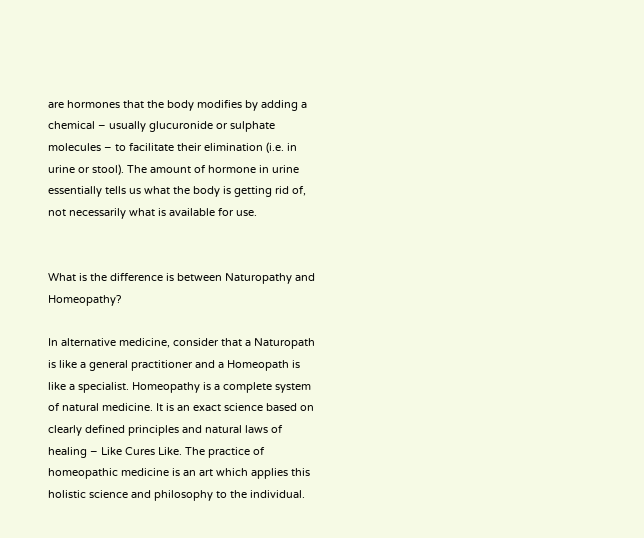are hormones that the body modifies by adding a chemical – usually glucuronide or sulphate molecules – to facilitate their elimination (i.e. in urine or stool). The amount of hormone in urine essentially tells us what the body is getting rid of, not necessarily what is available for use.


What is the difference is between Naturopathy and Homeopathy?

In alternative medicine, consider that a Naturopath is like a general practitioner and a Homeopath is like a specialist. Homeopathy is a complete system of natural medicine. It is an exact science based on clearly defined principles and natural laws of healing – Like Cures Like. The practice of homeopathic medicine is an art which applies this holistic science and philosophy to the individual.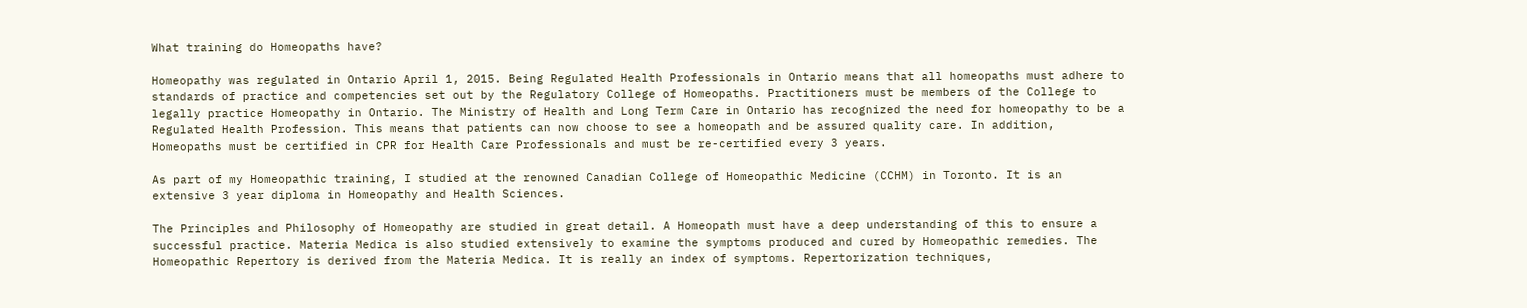What training do Homeopaths have?

Homeopathy was regulated in Ontario April 1, 2015. Being Regulated Health Professionals in Ontario means that all homeopaths must adhere to standards of practice and competencies set out by the Regulatory College of Homeopaths. Practitioners must be members of the College to legally practice Homeopathy in Ontario. The Ministry of Health and Long Term Care in Ontario has recognized the need for homeopathy to be a Regulated Health Profession. This means that patients can now choose to see a homeopath and be assured quality care. In addition, Homeopaths must be certified in CPR for Health Care Professionals and must be re-certified every 3 years.

As part of my Homeopathic training, I studied at the renowned Canadian College of Homeopathic Medicine (CCHM) in Toronto. It is an extensive 3 year diploma in Homeopathy and Health Sciences.

The Principles and Philosophy of Homeopathy are studied in great detail. A Homeopath must have a deep understanding of this to ensure a successful practice. Materia Medica is also studied extensively to examine the symptoms produced and cured by Homeopathic remedies. The Homeopathic Repertory is derived from the Materia Medica. It is really an index of symptoms. Repertorization techniques,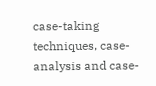case-taking techniques, case-analysis and case-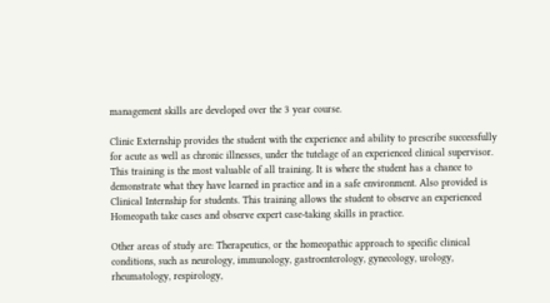management skills are developed over the 3 year course.

Clinic Externship provides the student with the experience and ability to prescribe successfully for acute as well as chronic illnesses, under the tutelage of an experienced clinical supervisor. This training is the most valuable of all training. It is where the student has a chance to demonstrate what they have learned in practice and in a safe environment. Also provided is Clinical Internship for students. This training allows the student to observe an experienced Homeopath take cases and observe expert case-taking skills in practice.

Other areas of study are: Therapeutics, or the homeopathic approach to specific clinical conditions, such as neurology, immunology, gastroenterology, gynecology, urology, rheumatology, respirology,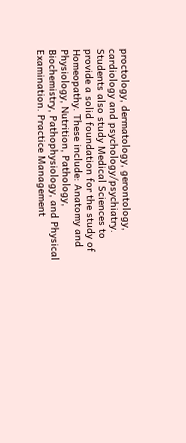proctology, dermatology, gerontology, cardiology and psychology/psychiatry. Students also study Medical Sciences to provide a solid foundation for the study of Homeopathy. These include: Anatomy and Physiology, Nutrition, Pathology, Biochemistry, Pathophysiology, and Physical Examination. Practice Management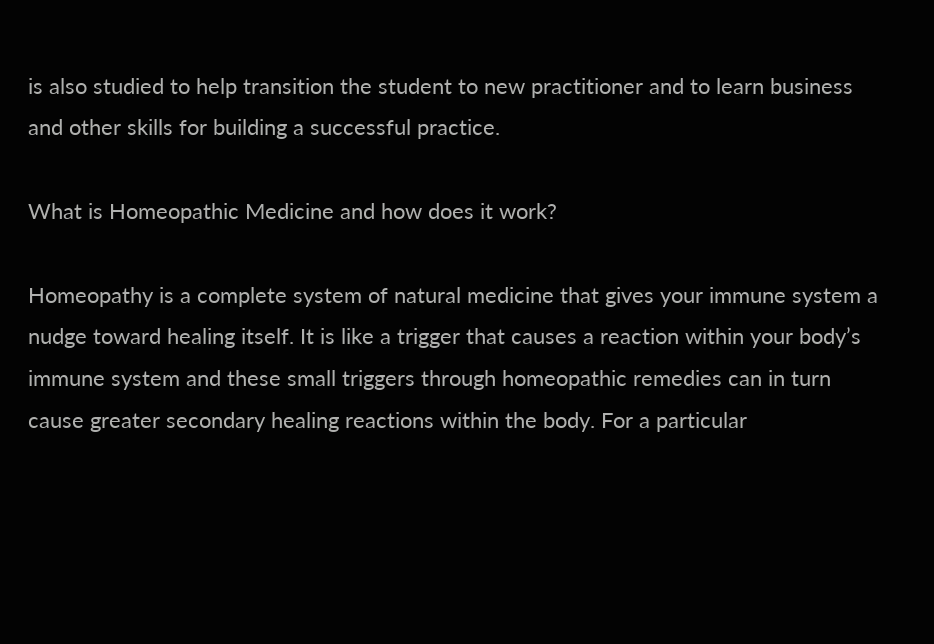is also studied to help transition the student to new practitioner and to learn business and other skills for building a successful practice.

What is Homeopathic Medicine and how does it work?

Homeopathy is a complete system of natural medicine that gives your immune system a nudge toward healing itself. It is like a trigger that causes a reaction within your body’s immune system and these small triggers through homeopathic remedies can in turn cause greater secondary healing reactions within the body. For a particular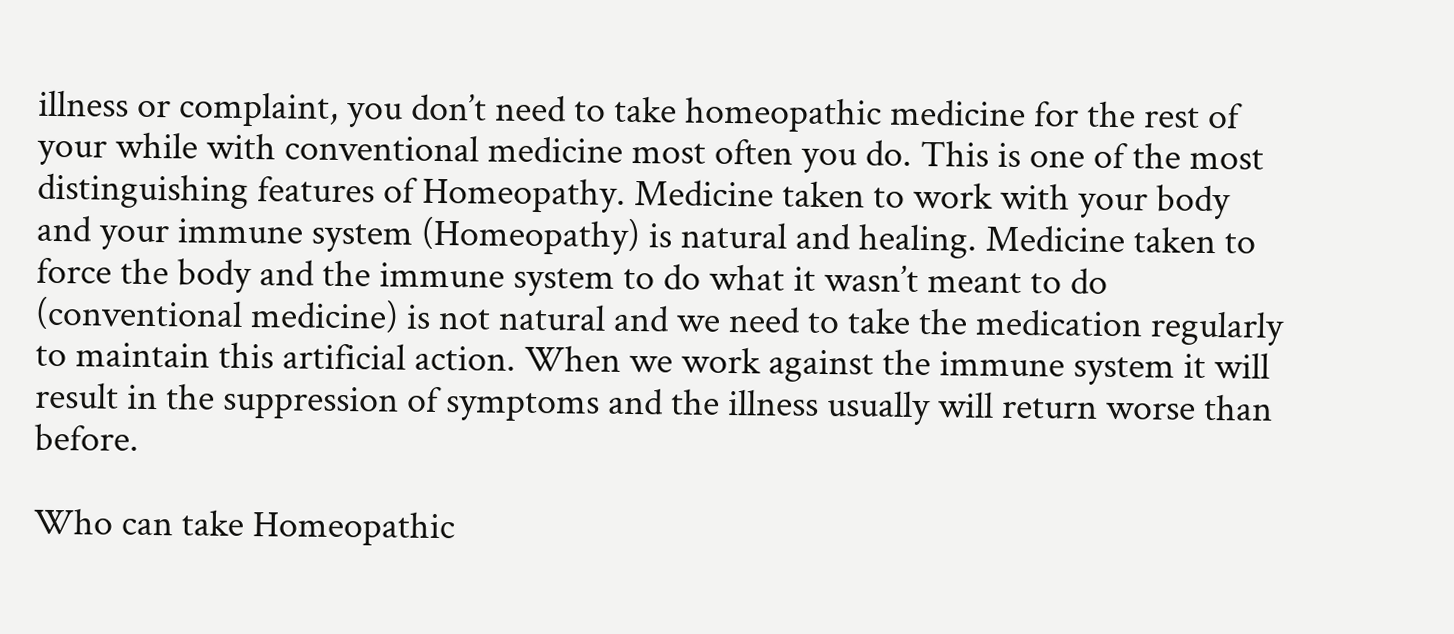illness or complaint, you don’t need to take homeopathic medicine for the rest of your while with conventional medicine most often you do. This is one of the most distinguishing features of Homeopathy. Medicine taken to work with your body and your immune system (Homeopathy) is natural and healing. Medicine taken to force the body and the immune system to do what it wasn’t meant to do (conventional medicine) is not natural and we need to take the medication regularly to maintain this artificial action. When we work against the immune system it will result in the suppression of symptoms and the illness usually will return worse than before.

Who can take Homeopathic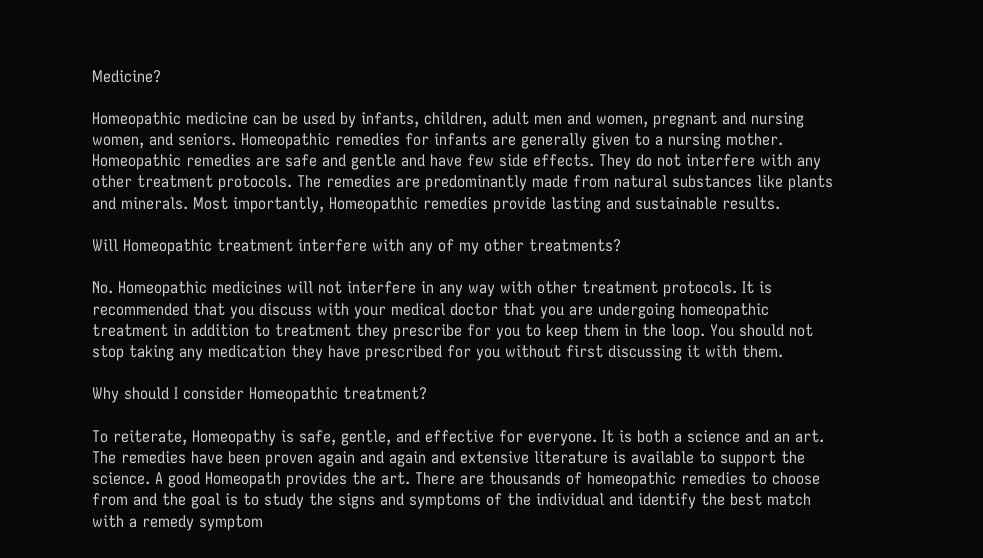Medicine?

Homeopathic medicine can be used by infants, children, adult men and women, pregnant and nursing women, and seniors. Homeopathic remedies for infants are generally given to a nursing mother.
Homeopathic remedies are safe and gentle and have few side effects. They do not interfere with any other treatment protocols. The remedies are predominantly made from natural substances like plants and minerals. Most importantly, Homeopathic remedies provide lasting and sustainable results.

Will Homeopathic treatment interfere with any of my other treatments?

No. Homeopathic medicines will not interfere in any way with other treatment protocols. It is recommended that you discuss with your medical doctor that you are undergoing homeopathic treatment in addition to treatment they prescribe for you to keep them in the loop. You should not stop taking any medication they have prescribed for you without first discussing it with them.

Why should I consider Homeopathic treatment?

To reiterate, Homeopathy is safe, gentle, and effective for everyone. It is both a science and an art. The remedies have been proven again and again and extensive literature is available to support the science. A good Homeopath provides the art. There are thousands of homeopathic remedies to choose from and the goal is to study the signs and symptoms of the individual and identify the best match with a remedy symptom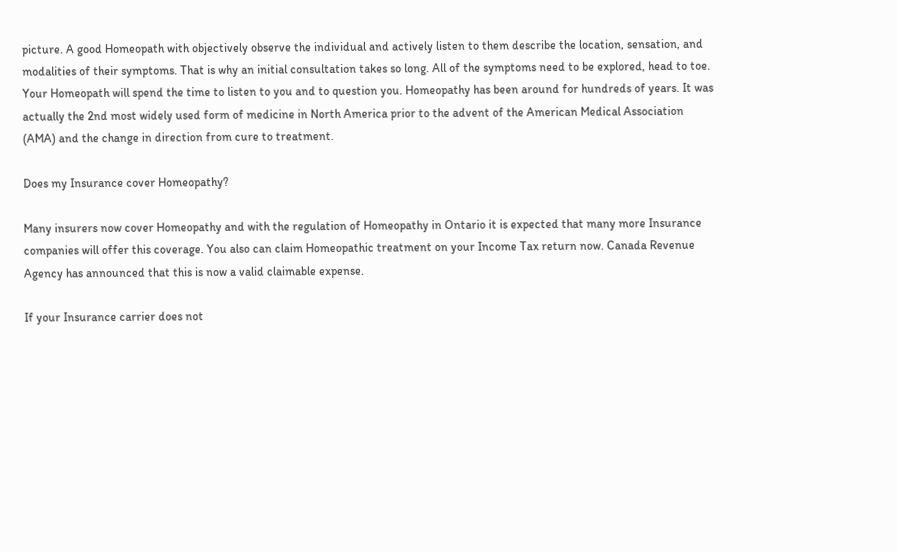picture. A good Homeopath with objectively observe the individual and actively listen to them describe the location, sensation, and modalities of their symptoms. That is why an initial consultation takes so long. All of the symptoms need to be explored, head to toe. Your Homeopath will spend the time to listen to you and to question you. Homeopathy has been around for hundreds of years. It was actually the 2nd most widely used form of medicine in North America prior to the advent of the American Medical Association (AMA) and the change in direction from cure to treatment.

Does my Insurance cover Homeopathy?

Many insurers now cover Homeopathy and with the regulation of Homeopathy in Ontario it is expected that many more Insurance companies will offer this coverage. You also can claim Homeopathic treatment on your Income Tax return now. Canada Revenue Agency has announced that this is now a valid claimable expense.

If your Insurance carrier does not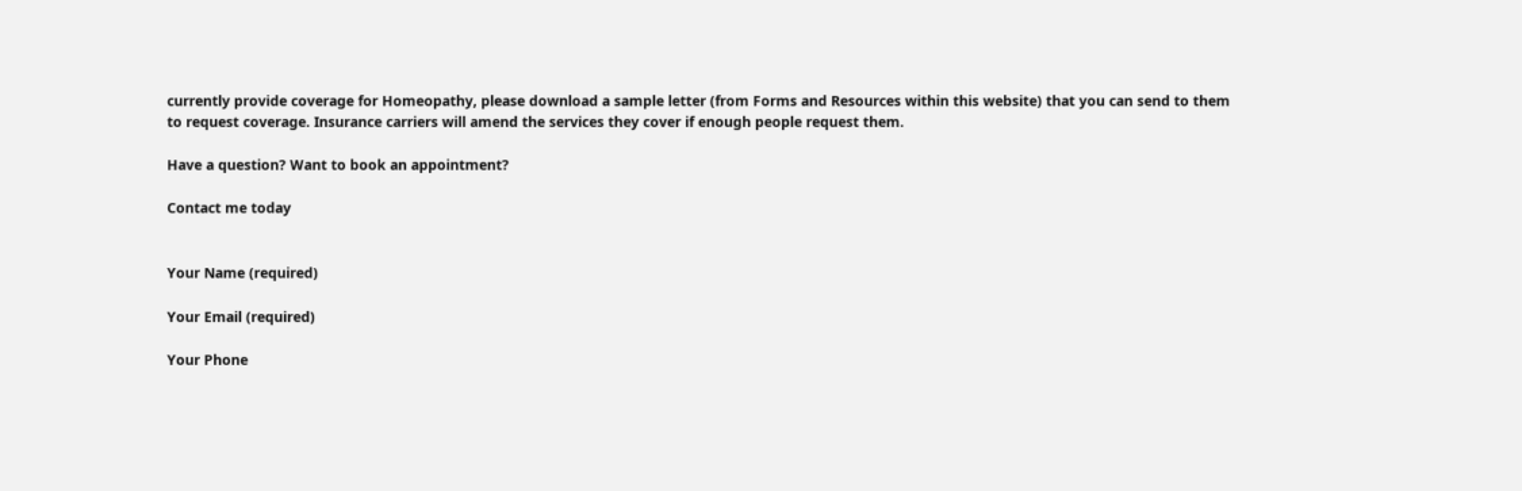currently provide coverage for Homeopathy, please download a sample letter (from Forms and Resources within this website) that you can send to them to request coverage. Insurance carriers will amend the services they cover if enough people request them.

Have a question? Want to book an appointment?

Contact me today


Your Name (required)

Your Email (required)

Your Phone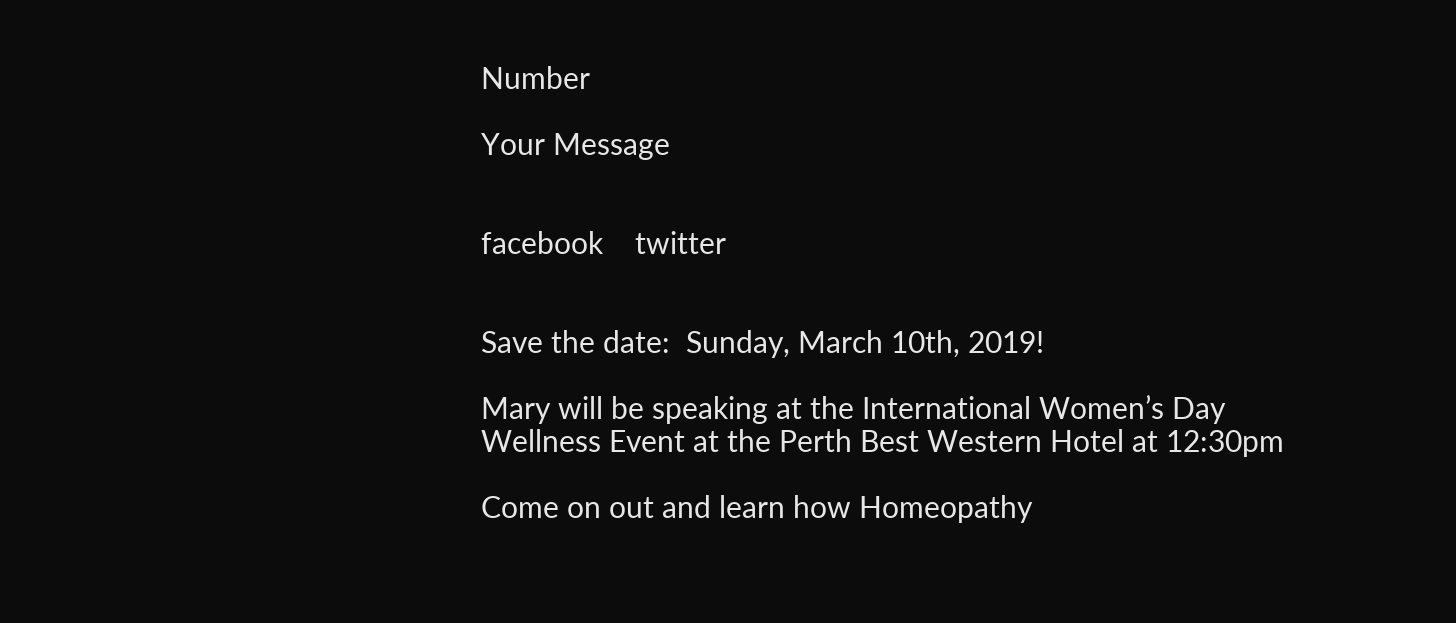Number

Your Message


facebook    twitter


Save the date:  Sunday, March 10th, 2019!

Mary will be speaking at the International Women’s Day Wellness Event at the Perth Best Western Hotel at 12:30pm

Come on out and learn how Homeopathy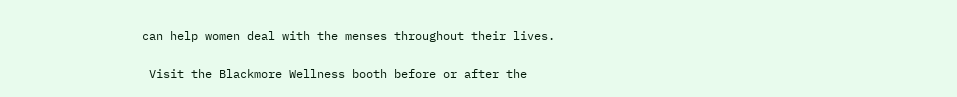can help women deal with the menses throughout their lives.

 Visit the Blackmore Wellness booth before or after the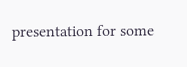presentation for some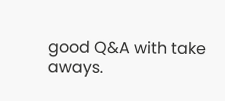good Q&A with take aways.